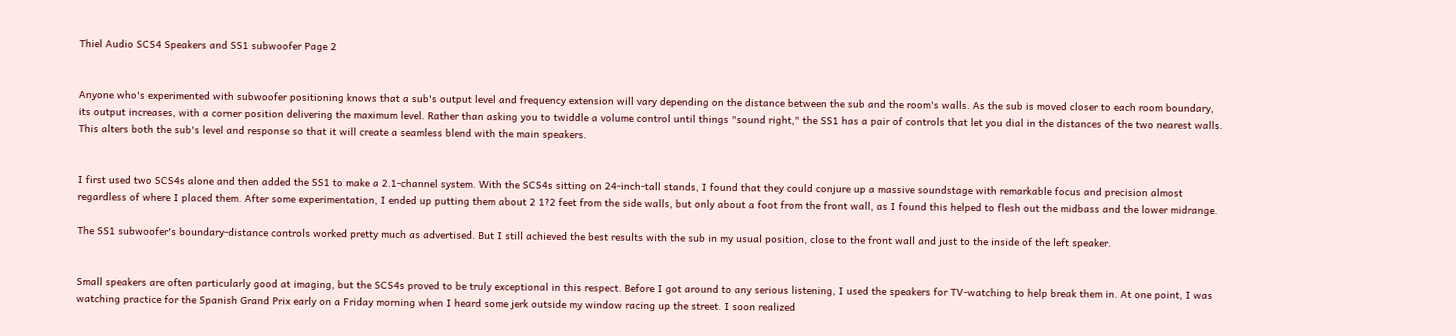Thiel Audio SCS4 Speakers and SS1 subwoofer Page 2


Anyone who's experimented with subwoofer positioning knows that a sub's output level and frequency extension will vary depending on the distance between the sub and the room's walls. As the sub is moved closer to each room boundary, its output increases, with a corner position delivering the maximum level. Rather than asking you to twiddle a volume control until things "sound right," the SS1 has a pair of controls that let you dial in the distances of the two nearest walls. This alters both the sub's level and response so that it will create a seamless blend with the main speakers.


I first used two SCS4s alone and then added the SS1 to make a 2.1-channel system. With the SCS4s sitting on 24-inch-tall stands, I found that they could conjure up a massive soundstage with remarkable focus and precision almost regardless of where I placed them. After some experimentation, I ended up putting them about 2 1?2 feet from the side walls, but only about a foot from the front wall, as I found this helped to flesh out the midbass and the lower midrange.

The SS1 subwoofer's boundary-distance controls worked pretty much as advertised. But I still achieved the best results with the sub in my usual position, close to the front wall and just to the inside of the left speaker.


Small speakers are often particularly good at imaging, but the SCS4s proved to be truly exceptional in this respect. Before I got around to any serious listening, I used the speakers for TV-watching to help break them in. At one point, I was watching practice for the Spanish Grand Prix early on a Friday morning when I heard some jerk outside my window racing up the street. I soon realized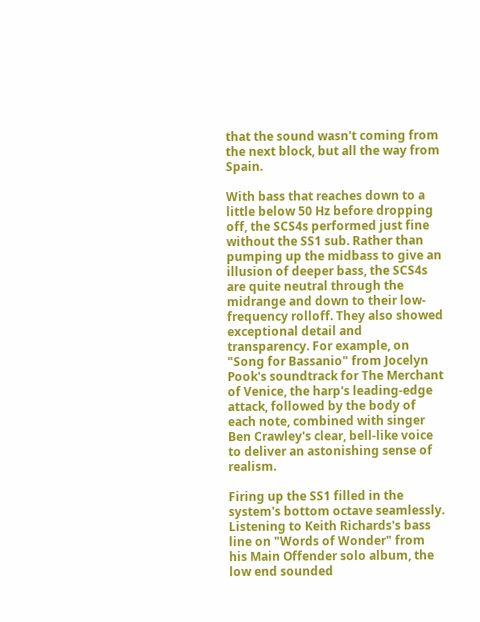that the sound wasn't coming from the next block, but all the way from Spain.

With bass that reaches down to a little below 50 Hz before dropping off, the SCS4s performed just fine without the SS1 sub. Rather than pumping up the midbass to give an illusion of deeper bass, the SCS4s are quite neutral through the midrange and down to their low-frequency rolloff. They also showed exceptional detail and transparency. For example, on "Song for Bassanio" from Jocelyn Pook's soundtrack for The Merchant of Venice, the harp's leading-edge attack, followed by the body of each note, combined with singer Ben Crawley's clear, bell-like voice to deliver an astonishing sense of realism.

Firing up the SS1 filled in the system's bottom octave seamlessly. Listening to Keith Richards's bass line on "Words of Wonder" from his Main Offender solo album, the low end sounded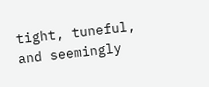tight, tuneful, and seemingly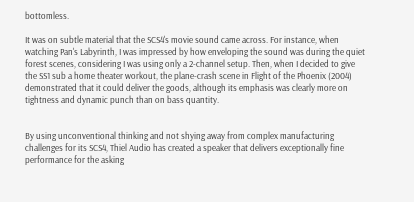bottomless.

It was on subtle material that the SCS4's movie sound came across. For instance, when watching Pan's Labyrinth, I was impressed by how enveloping the sound was during the quiet forest scenes, considering I was using only a 2-channel setup. Then, when I decided to give the SS1 sub a home theater workout, the plane-crash scene in Flight of the Phoenix (2004) demonstrated that it could deliver the goods, although its emphasis was clearly more on tightness and dynamic punch than on bass quantity.


By using unconventional thinking and not shying away from complex manufacturing challenges for its SCS4, Thiel Audio has created a speaker that delivers exceptionally fine performance for the asking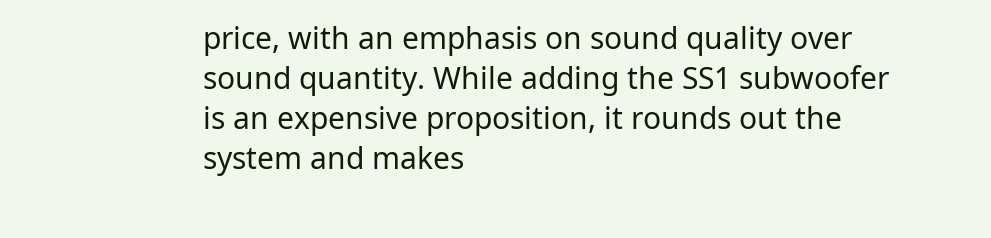price, with an emphasis on sound quality over sound quantity. While adding the SS1 subwoofer is an expensive proposition, it rounds out the system and makes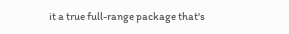it a true full-range package that's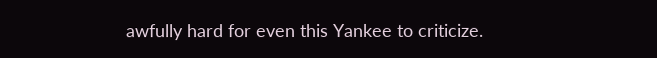awfully hard for even this Yankee to criticize.